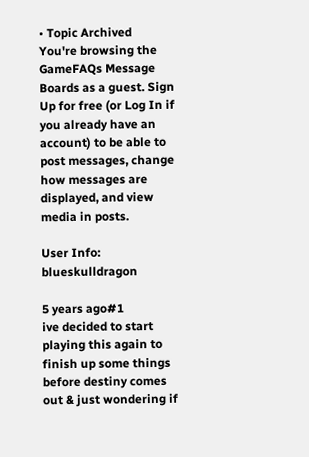• Topic Archived
You're browsing the GameFAQs Message Boards as a guest. Sign Up for free (or Log In if you already have an account) to be able to post messages, change how messages are displayed, and view media in posts.

User Info: blueskulldragon

5 years ago#1
ive decided to start playing this again to finish up some things before destiny comes out & just wondering if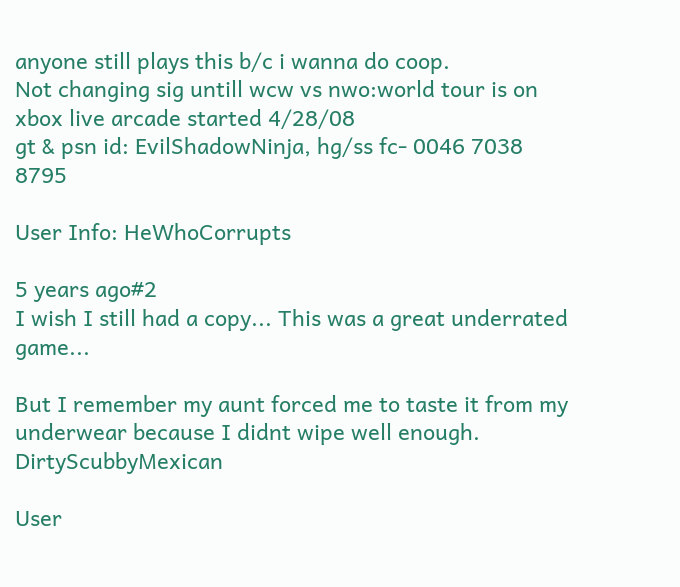anyone still plays this b/c i wanna do coop.
Not changing sig untill wcw vs nwo:world tour is on xbox live arcade started 4/28/08
gt & psn id: EvilShadowNinja, hg/ss fc- 0046 7038 8795

User Info: HeWhoCorrupts

5 years ago#2
I wish I still had a copy... This was a great underrated game...

But I remember my aunt forced me to taste it from my underwear because I didnt wipe well enough. DirtyScubbyMexican

User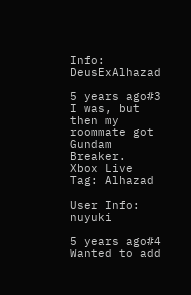Info: DeusExAlhazad

5 years ago#3
I was, but then my roommate got Gundam Breaker.
Xbox Live Tag: Alhazad

User Info: nuyuki

5 years ago#4
Wanted to add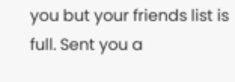you but your friends list is full. Sent you a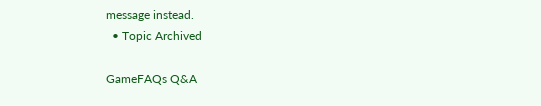message instead.
  • Topic Archived

GameFAQs Q&A